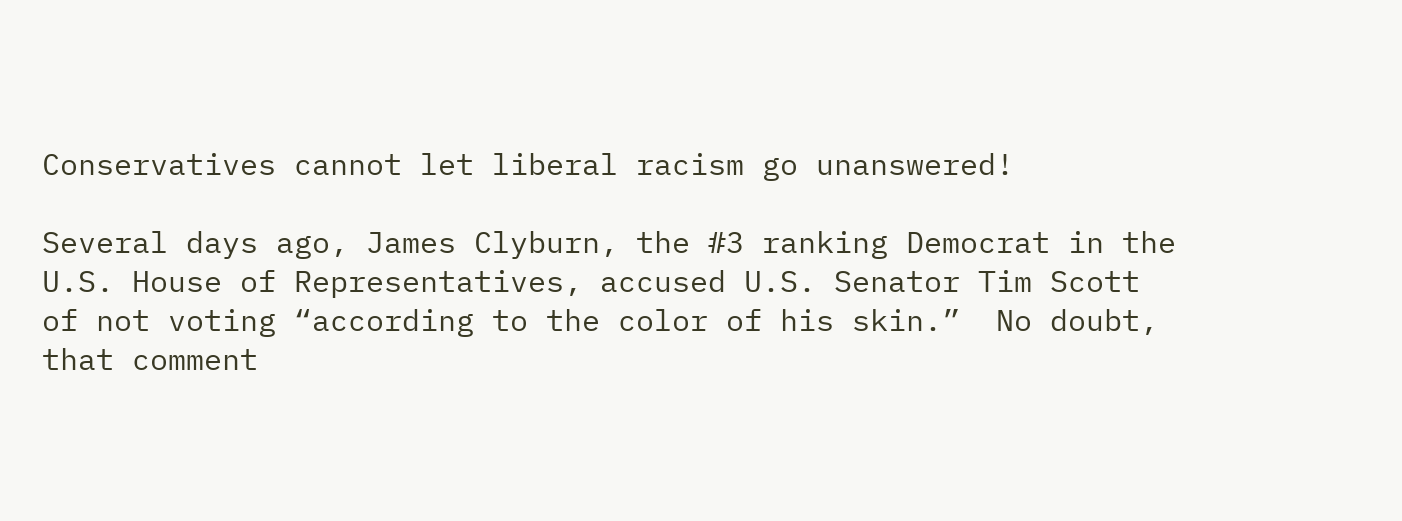Conservatives cannot let liberal racism go unanswered!

Several days ago, James Clyburn, the #3 ranking Democrat in the U.S. House of Representatives, accused U.S. Senator Tim Scott of not voting “according to the color of his skin.”  No doubt, that comment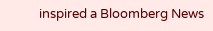inspired a Bloomberg News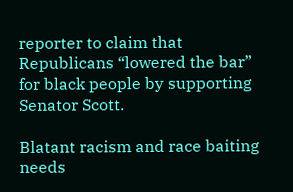reporter to claim that Republicans “lowered the bar” for black people by supporting Senator Scott.

Blatant racism and race baiting needs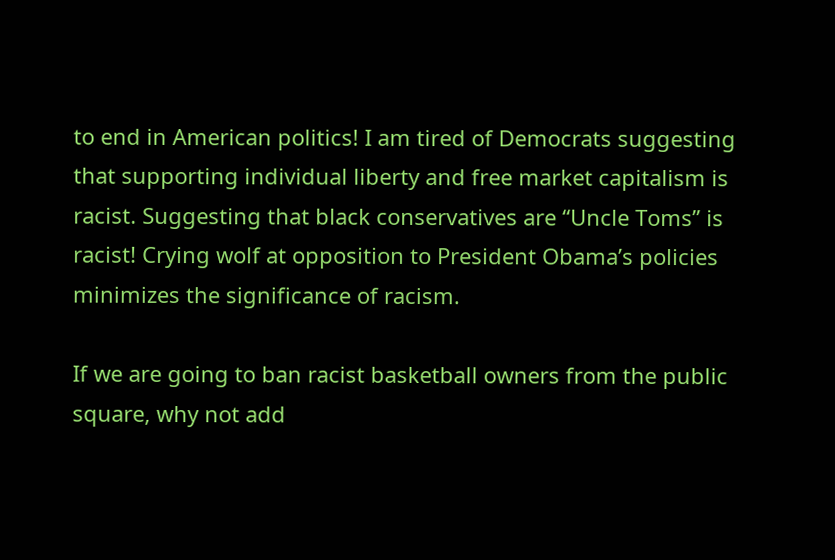to end in American politics! I am tired of Democrats suggesting that supporting individual liberty and free market capitalism is racist. Suggesting that black conservatives are “Uncle Toms” is racist! Crying wolf at opposition to President Obama’s policies minimizes the significance of racism.

If we are going to ban racist basketball owners from the public square, why not add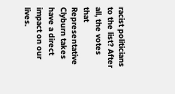racist politicians to the list? After all, the votes that Representative Clyburn takes have a direct impact on our lives.